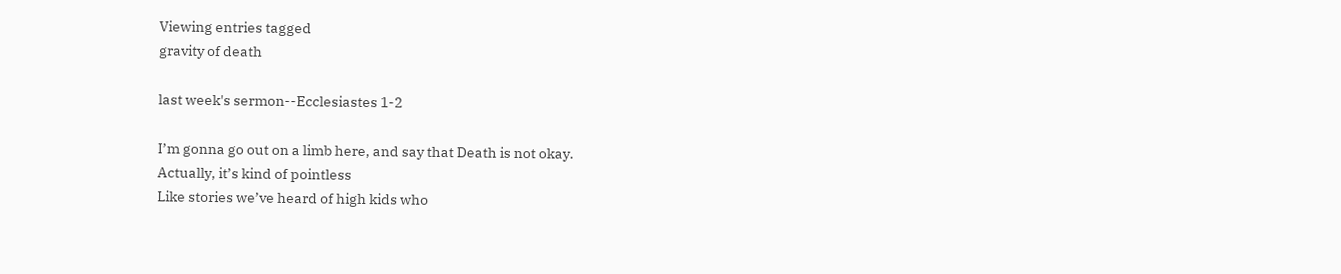Viewing entries tagged
gravity of death

last week's sermon--Ecclesiastes 1-2

I’m gonna go out on a limb here, and say that Death is not okay.
Actually, it’s kind of pointless
Like stories we’ve heard of high kids who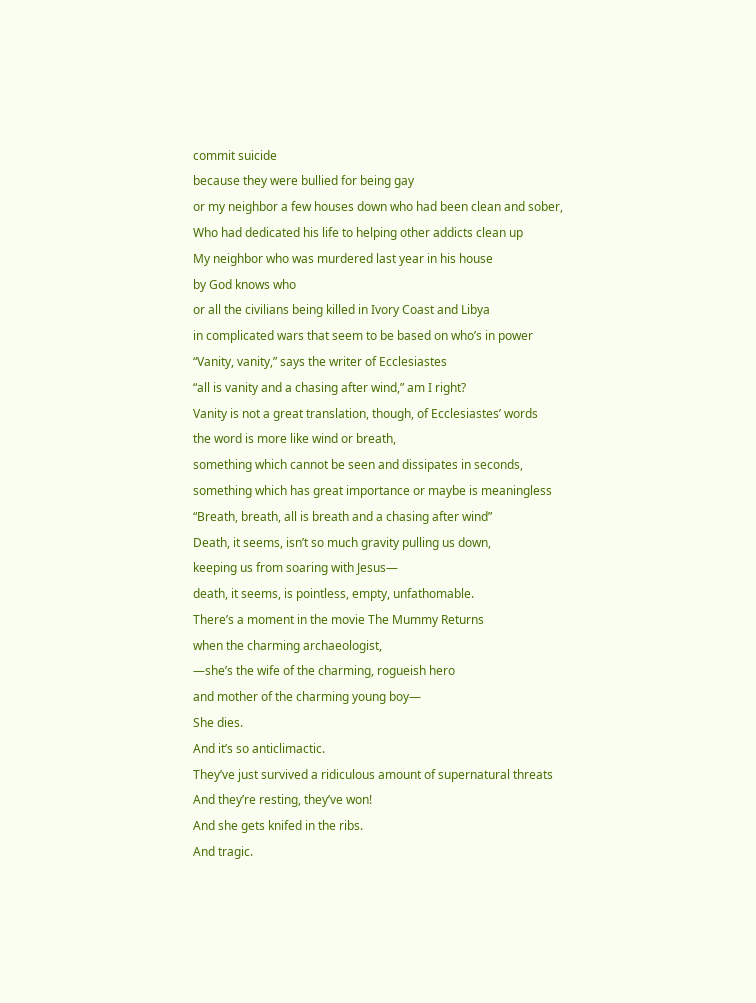commit suicide
because they were bullied for being gay
or my neighbor a few houses down who had been clean and sober,
Who had dedicated his life to helping other addicts clean up
My neighbor who was murdered last year in his house
by God knows who
or all the civilians being killed in Ivory Coast and Libya
in complicated wars that seem to be based on who’s in power
“Vanity, vanity,” says the writer of Ecclesiastes
“all is vanity and a chasing after wind,” am I right?
Vanity is not a great translation, though, of Ecclesiastes’ words
the word is more like wind or breath,
something which cannot be seen and dissipates in seconds,
something which has great importance or maybe is meaningless
“Breath, breath, all is breath and a chasing after wind”
Death, it seems, isn’t so much gravity pulling us down,
keeping us from soaring with Jesus—
death, it seems, is pointless, empty, unfathomable.
There’s a moment in the movie The Mummy Returns
when the charming archaeologist,
—she’s the wife of the charming, rogueish hero
and mother of the charming young boy—
She dies.
And it’s so anticlimactic.
They’ve just survived a ridiculous amount of supernatural threats
And they’re resting, they’ve won!
And she gets knifed in the ribs.
And tragic.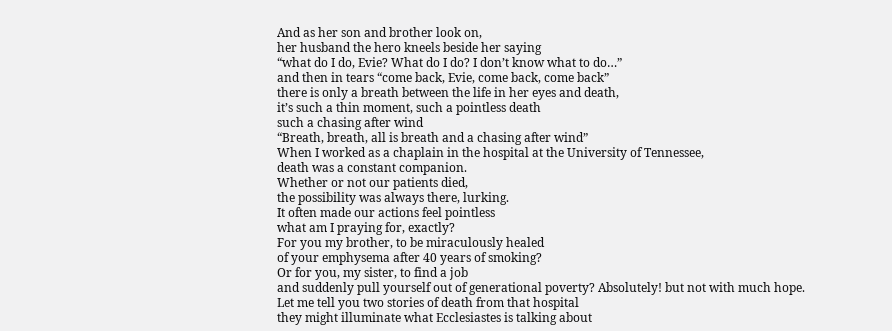And as her son and brother look on,
her husband the hero kneels beside her saying
“what do I do, Evie? What do I do? I don’t know what to do…”
and then in tears “come back, Evie, come back, come back”
there is only a breath between the life in her eyes and death,
it’s such a thin moment, such a pointless death
such a chasing after wind
“Breath, breath, all is breath and a chasing after wind”
When I worked as a chaplain in the hospital at the University of Tennessee,
death was a constant companion.
Whether or not our patients died,
the possibility was always there, lurking.
It often made our actions feel pointless
what am I praying for, exactly?
For you my brother, to be miraculously healed
of your emphysema after 40 years of smoking?
Or for you, my sister, to find a job
and suddenly pull yourself out of generational poverty? Absolutely! but not with much hope.
Let me tell you two stories of death from that hospital
they might illuminate what Ecclesiastes is talking about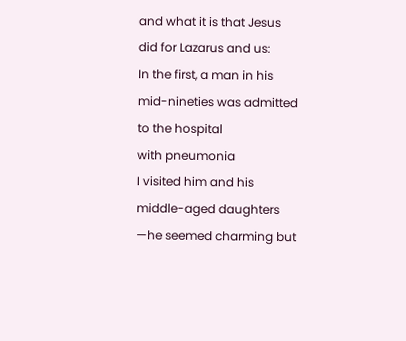and what it is that Jesus did for Lazarus and us:
In the first, a man in his mid-nineties was admitted to the hospital
with pneumonia
I visited him and his middle-aged daughters
—he seemed charming but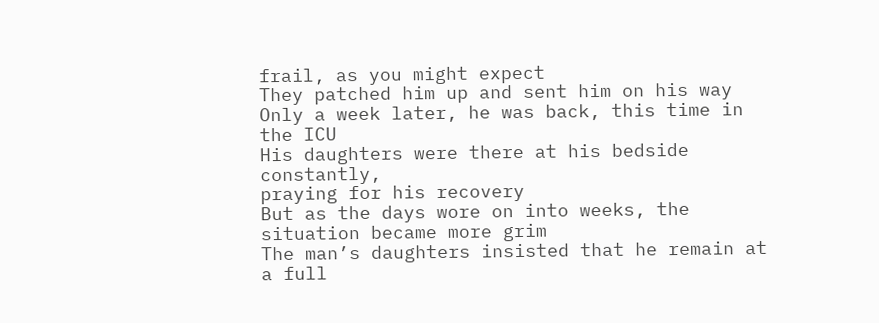frail, as you might expect
They patched him up and sent him on his way
Only a week later, he was back, this time in the ICU
His daughters were there at his bedside constantly,
praying for his recovery
But as the days wore on into weeks, the situation became more grim
The man’s daughters insisted that he remain at a full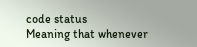code status
Meaning that whenever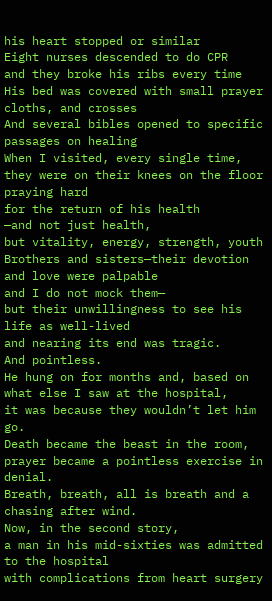his heart stopped or similar
Eight nurses descended to do CPR
and they broke his ribs every time
His bed was covered with small prayer cloths, and crosses
And several bibles opened to specific passages on healing
When I visited, every single time,
they were on their knees on the floor praying hard
for the return of his health
—and not just health,
but vitality, energy, strength, youth
Brothers and sisters—their devotion and love were palpable
and I do not mock them—
but their unwillingness to see his life as well-lived
and nearing its end was tragic.
And pointless.
He hung on for months and, based on what else I saw at the hospital,
it was because they wouldn’t let him go.
Death became the beast in the room,
prayer became a pointless exercise in denial.
Breath, breath, all is breath and a chasing after wind.
Now, in the second story,
a man in his mid-sixties was admitted to the hospital
with complications from heart surgery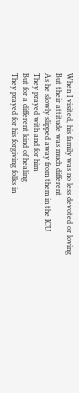When I visited, his family was no less devoted or loving
But their attitude was much different
As he slowly slipped away from them in the ICU
They prayed with and for him
But for a different kind of healing
They prayed for his forgiving folks in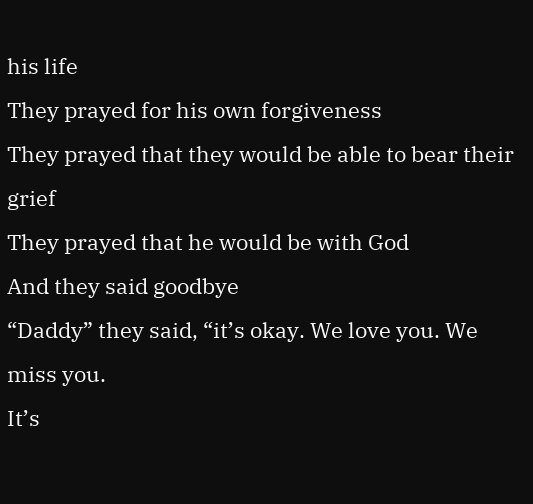his life
They prayed for his own forgiveness
They prayed that they would be able to bear their grief
They prayed that he would be with God
And they said goodbye
“Daddy” they said, “it’s okay. We love you. We miss you.
It’s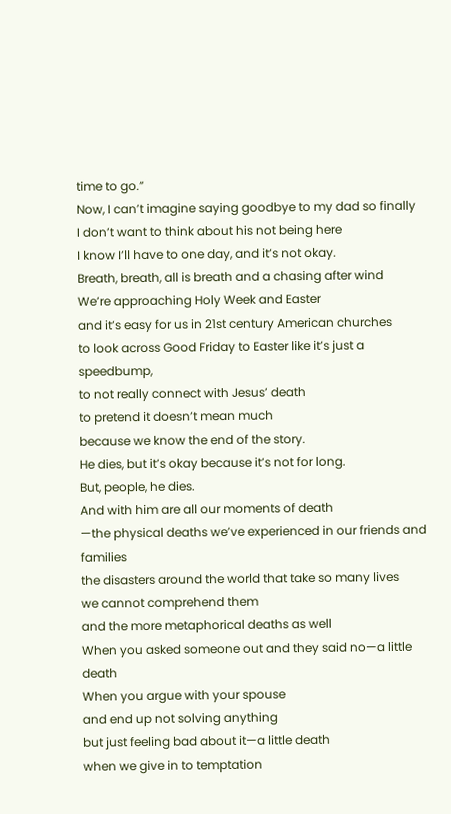time to go.”
Now, I can’t imagine saying goodbye to my dad so finally
I don’t want to think about his not being here
I know I’ll have to one day, and it’s not okay.
Breath, breath, all is breath and a chasing after wind
We’re approaching Holy Week and Easter
and it’s easy for us in 21st century American churches
to look across Good Friday to Easter like it’s just a speedbump,
to not really connect with Jesus’ death
to pretend it doesn’t mean much
because we know the end of the story.
He dies, but it’s okay because it’s not for long.
But, people, he dies.
And with him are all our moments of death
—the physical deaths we’ve experienced in our friends and families
the disasters around the world that take so many lives
we cannot comprehend them
and the more metaphorical deaths as well
When you asked someone out and they said no—a little death
When you argue with your spouse
and end up not solving anything
but just feeling bad about it—a little death
when we give in to temptation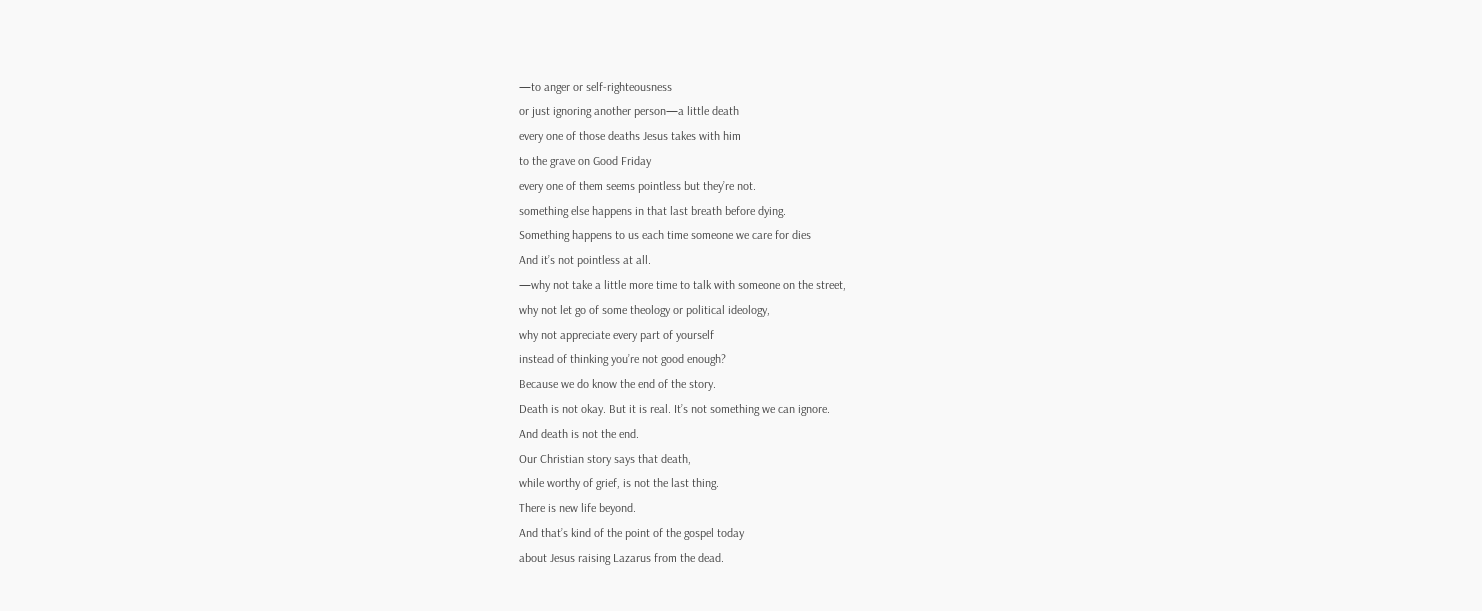—to anger or self-righteousness
or just ignoring another person—a little death
every one of those deaths Jesus takes with him
to the grave on Good Friday
every one of them seems pointless but they’re not.
something else happens in that last breath before dying.
Something happens to us each time someone we care for dies
And it’s not pointless at all.
—why not take a little more time to talk with someone on the street,
why not let go of some theology or political ideology,
why not appreciate every part of yourself
instead of thinking you’re not good enough?
Because we do know the end of the story.
Death is not okay. But it is real. It’s not something we can ignore.
And death is not the end.
Our Christian story says that death,
while worthy of grief, is not the last thing.
There is new life beyond.
And that’s kind of the point of the gospel today
about Jesus raising Lazarus from the dead.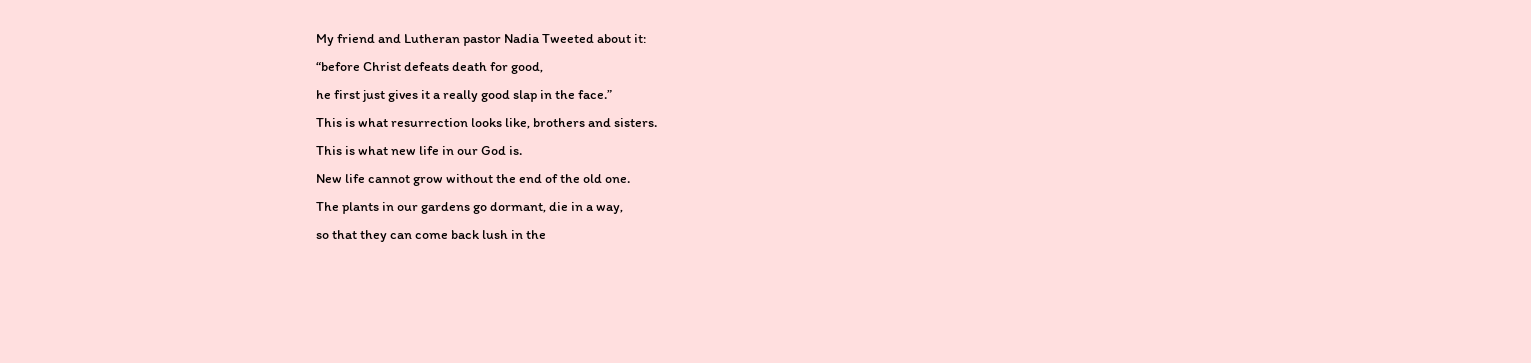My friend and Lutheran pastor Nadia Tweeted about it:
“before Christ defeats death for good,
he first just gives it a really good slap in the face.”
This is what resurrection looks like, brothers and sisters.
This is what new life in our God is.
New life cannot grow without the end of the old one.
The plants in our gardens go dormant, die in a way,
so that they can come back lush in the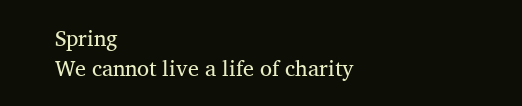Spring
We cannot live a life of charity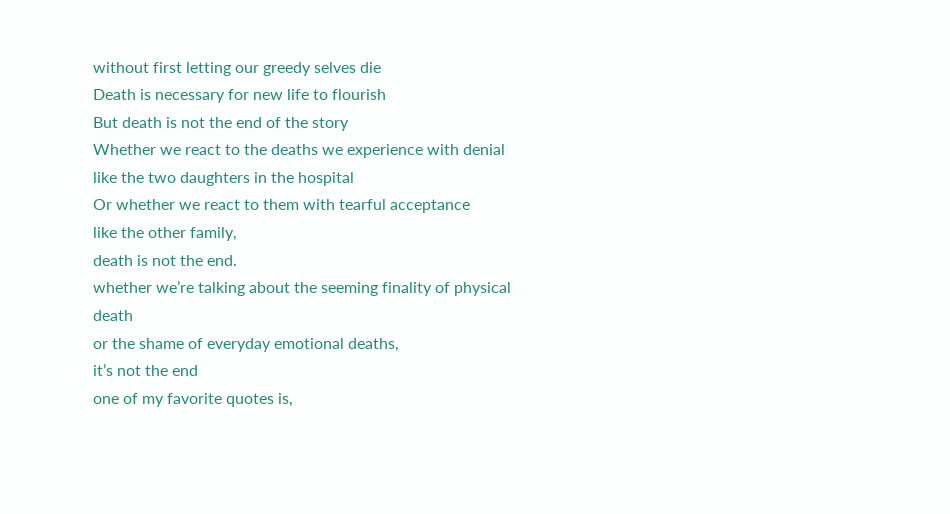without first letting our greedy selves die
Death is necessary for new life to flourish
But death is not the end of the story
Whether we react to the deaths we experience with denial
like the two daughters in the hospital
Or whether we react to them with tearful acceptance
like the other family,
death is not the end.
whether we’re talking about the seeming finality of physical death
or the shame of everyday emotional deaths,
it’s not the end
one of my favorite quotes is,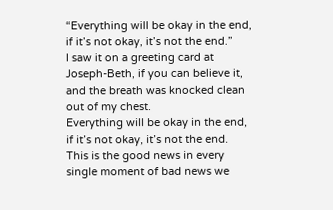“Everything will be okay in the end, if it’s not okay, it’s not the end.”
I saw it on a greeting card at Joseph-Beth, if you can believe it,
and the breath was knocked clean out of my chest.
Everything will be okay in the end, if it’s not okay, it’s not the end.
This is the good news in every single moment of bad news we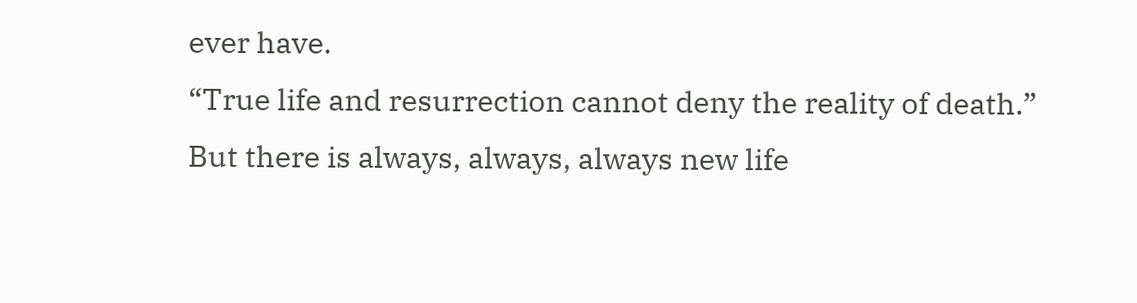ever have.
“True life and resurrection cannot deny the reality of death.”
But there is always, always, always new life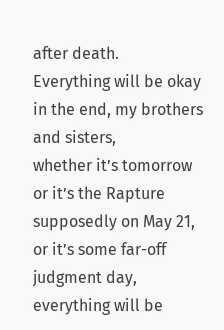after death.
Everything will be okay in the end, my brothers and sisters,
whether it’s tomorrow
or it’s the Rapture supposedly on May 21,
or it’s some far-off judgment day,
everything will be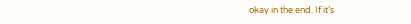okay in the end. If it’s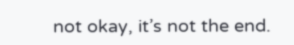not okay, it’s not the end.